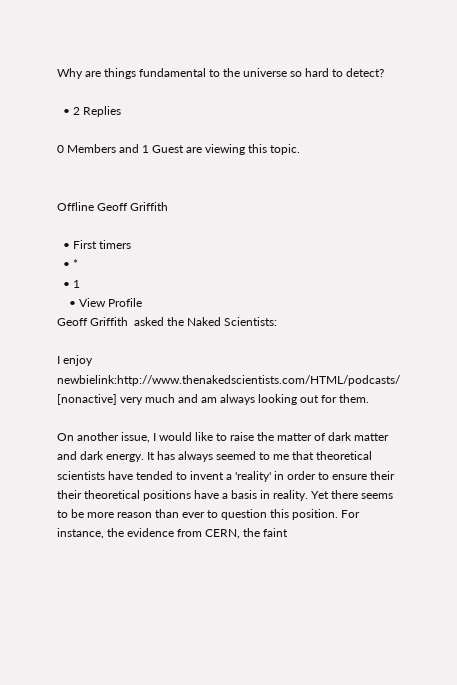Why are things fundamental to the universe so hard to detect?

  • 2 Replies

0 Members and 1 Guest are viewing this topic.


Offline Geoff Griffith

  • First timers
  • *
  • 1
    • View Profile
Geoff Griffith  asked the Naked Scientists:

I enjoy newbielink:http://www.thenakedscientists.com/HTML/podcasts/ [nonactive] very much and am always looking out for them.

On another issue, I would like to raise the matter of dark matter and dark energy. It has always seemed to me that theoretical scientists have tended to invent a 'reality' in order to ensure their their theoretical positions have a basis in reality. Yet there seems to be more reason than ever to question this position. For instance, the evidence from CERN, the faint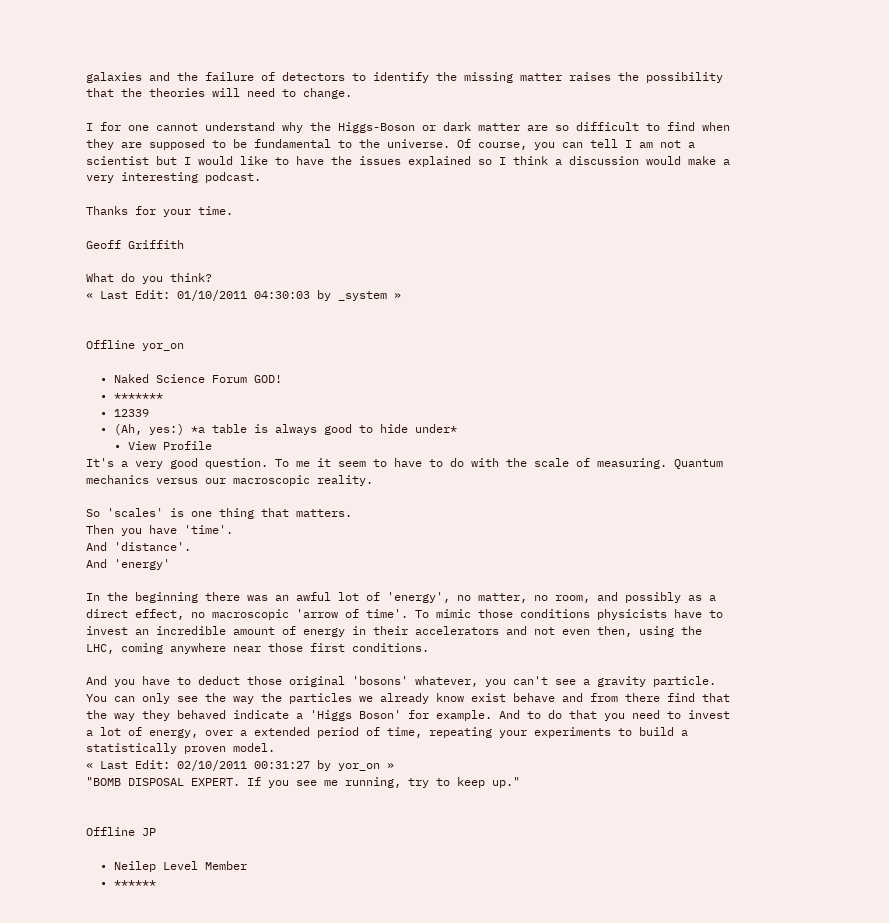galaxies and the failure of detectors to identify the missing matter raises the possibility that the theories will need to change.

I for one cannot understand why the Higgs-Boson or dark matter are so difficult to find when they are supposed to be fundamental to the universe. Of course, you can tell I am not a scientist but I would like to have the issues explained so I think a discussion would make a very interesting podcast.

Thanks for your time.

Geoff Griffith

What do you think?
« Last Edit: 01/10/2011 04:30:03 by _system »


Offline yor_on

  • Naked Science Forum GOD!
  • *******
  • 12339
  • (Ah, yes:) *a table is always good to hide under*
    • View Profile
It's a very good question. To me it seem to have to do with the scale of measuring. Quantum mechanics versus our macroscopic reality.

So 'scales' is one thing that matters.
Then you have 'time'.
And 'distance'.
And 'energy'

In the beginning there was an awful lot of 'energy', no matter, no room, and possibly as a direct effect, no macroscopic 'arrow of time'. To mimic those conditions physicists have to invest an incredible amount of energy in their accelerators and not even then, using the LHC, coming anywhere near those first conditions.

And you have to deduct those original 'bosons' whatever, you can't see a gravity particle. You can only see the way the particles we already know exist behave and from there find that the way they behaved indicate a 'Higgs Boson' for example. And to do that you need to invest a lot of energy, over a extended period of time, repeating your experiments to build a statistically proven model.
« Last Edit: 02/10/2011 00:31:27 by yor_on »
"BOMB DISPOSAL EXPERT. If you see me running, try to keep up."


Offline JP

  • Neilep Level Member
  • ******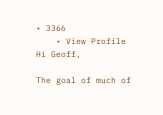• 3366
    • View Profile
Hi Geoff,

The goal of much of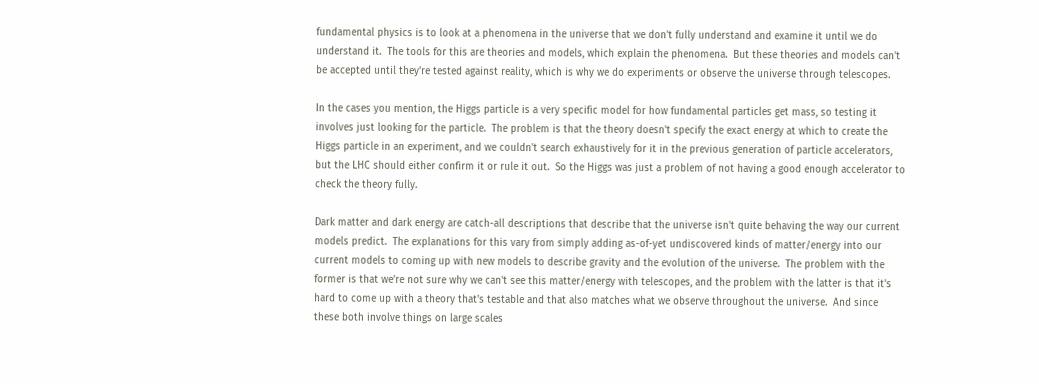fundamental physics is to look at a phenomena in the universe that we don't fully understand and examine it until we do understand it.  The tools for this are theories and models, which explain the phenomena.  But these theories and models can't be accepted until they're tested against reality, which is why we do experiments or observe the universe through telescopes.

In the cases you mention, the Higgs particle is a very specific model for how fundamental particles get mass, so testing it involves just looking for the particle.  The problem is that the theory doesn't specify the exact energy at which to create the Higgs particle in an experiment, and we couldn't search exhaustively for it in the previous generation of particle accelerators, but the LHC should either confirm it or rule it out.  So the Higgs was just a problem of not having a good enough accelerator to check the theory fully.

Dark matter and dark energy are catch-all descriptions that describe that the universe isn't quite behaving the way our current models predict.  The explanations for this vary from simply adding as-of-yet undiscovered kinds of matter/energy into our current models to coming up with new models to describe gravity and the evolution of the universe.  The problem with the former is that we're not sure why we can't see this matter/energy with telescopes, and the problem with the latter is that it's hard to come up with a theory that's testable and that also matches what we observe throughout the universe.  And since these both involve things on large scales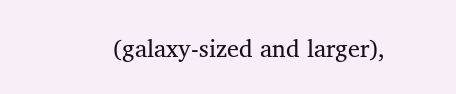(galaxy-sized and larger),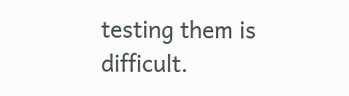testing them is difficult.